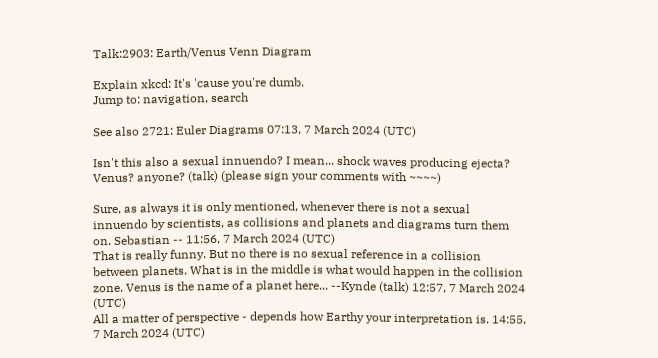Talk:2903: Earth/Venus Venn Diagram

Explain xkcd: It's 'cause you're dumb.
Jump to: navigation, search

See also 2721: Euler Diagrams 07:13, 7 March 2024 (UTC)

Isn't this also a sexual innuendo? I mean... shock waves producing ejecta? Venus? anyone? (talk) (please sign your comments with ~~~~)

Sure, as always it is only mentioned, whenever there is not a sexual innuendo by scientists, as collisions and planets and diagrams turn them on. Sebastian -- 11:56, 7 March 2024 (UTC)
That is really funny. But no there is no sexual reference in a collision between planets. What is in the middle is what would happen in the collision zone. Venus is the name of a planet here... --Kynde (talk) 12:57, 7 March 2024 (UTC)
All a matter of perspective - depends how Earthy your interpretation is. 14:55, 7 March 2024 (UTC)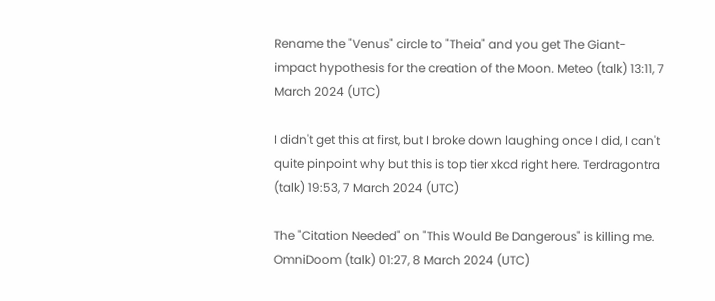Rename the "Venus" circle to "Theia" and you get The Giant-impact hypothesis for the creation of the Moon. Meteo (talk) 13:11, 7 March 2024 (UTC)

I didn't get this at first, but I broke down laughing once I did, I can't quite pinpoint why but this is top tier xkcd right here. Terdragontra (talk) 19:53, 7 March 2024 (UTC)

The "Citation Needed" on "This Would Be Dangerous" is killing me. OmniDoom (talk) 01:27, 8 March 2024 (UTC)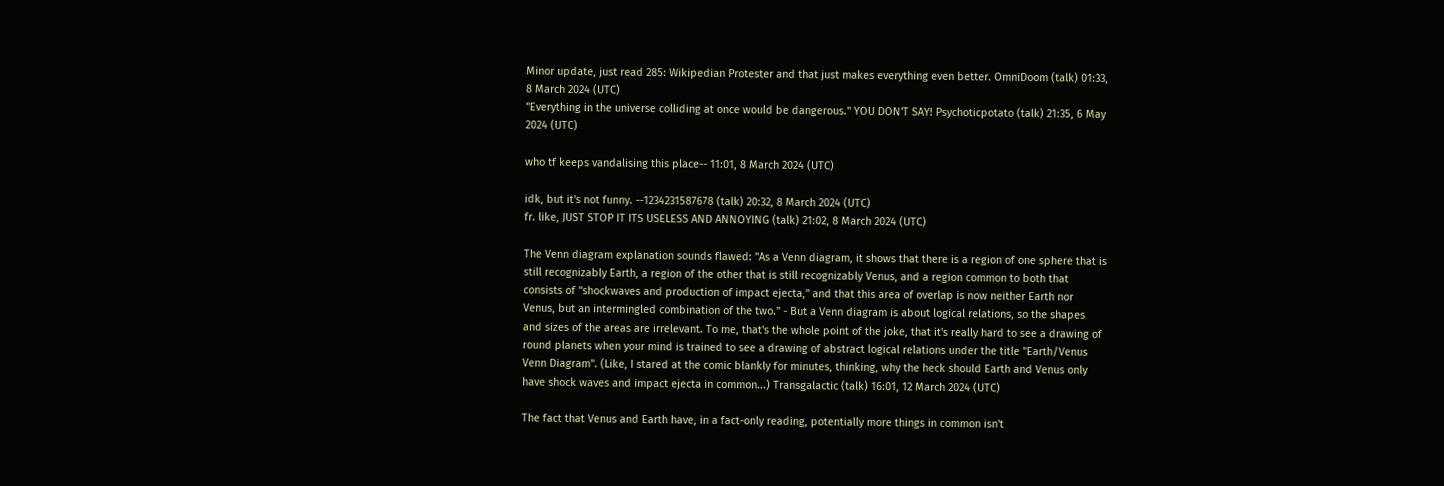Minor update, just read 285: Wikipedian Protester and that just makes everything even better. OmniDoom (talk) 01:33, 8 March 2024 (UTC)
"Everything in the universe colliding at once would be dangerous." YOU DON'T SAY! Psychoticpotato (talk) 21:35, 6 May 2024 (UTC)

who tf keeps vandalising this place-- 11:01, 8 March 2024 (UTC)

idk, but it's not funny. --1234231587678 (talk) 20:32, 8 March 2024 (UTC)
fr. like, JUST STOP IT ITS USELESS AND ANNOYING (talk) 21:02, 8 March 2024 (UTC)

The Venn diagram explanation sounds flawed: "As a Venn diagram, it shows that there is a region of one sphere that is still recognizably Earth, a region of the other that is still recognizably Venus, and a region common to both that consists of "shockwaves and production of impact ejecta," and that this area of overlap is now neither Earth nor Venus, but an intermingled combination of the two." - But a Venn diagram is about logical relations, so the shapes and sizes of the areas are irrelevant. To me, that's the whole point of the joke, that it's really hard to see a drawing of round planets when your mind is trained to see a drawing of abstract logical relations under the title "Earth/Venus Venn Diagram". (Like, I stared at the comic blankly for minutes, thinking, why the heck should Earth and Venus only have shock waves and impact ejecta in common...) Transgalactic (talk) 16:01, 12 March 2024 (UTC)

The fact that Venus and Earth have, in a fact-only reading, potentially more things in common isn't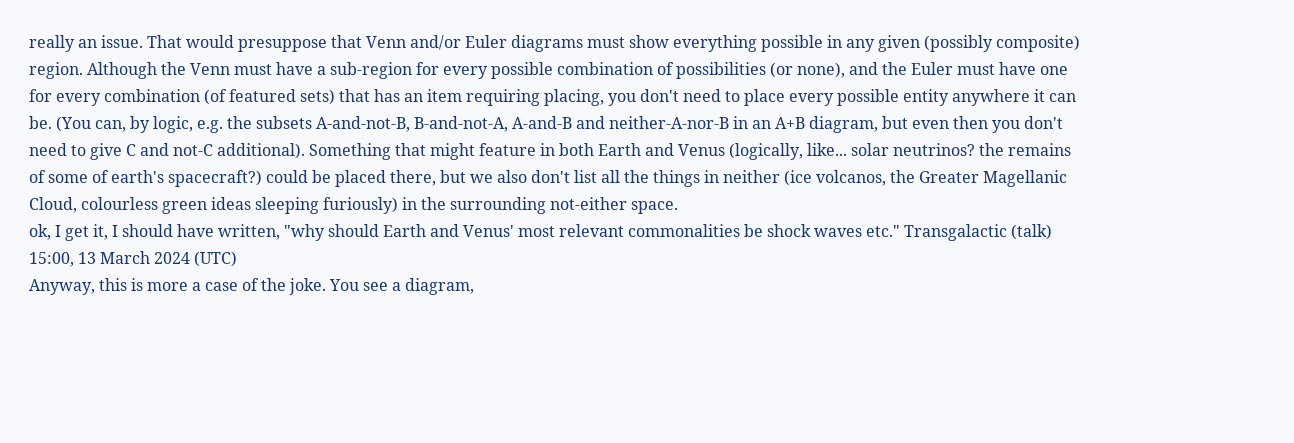really an issue. That would presuppose that Venn and/or Euler diagrams must show everything possible in any given (possibly composite) region. Although the Venn must have a sub-region for every possible combination of possibilities (or none), and the Euler must have one for every combination (of featured sets) that has an item requiring placing, you don't need to place every possible entity anywhere it can be. (You can, by logic, e.g. the subsets A-and-not-B, B-and-not-A, A-and-B and neither-A-nor-B in an A+B diagram, but even then you don't need to give C and not-C additional). Something that might feature in both Earth and Venus (logically, like... solar neutrinos? the remains of some of earth's spacecraft?) could be placed there, but we also don't list all the things in neither (ice volcanos, the Greater Magellanic Cloud, colourless green ideas sleeping furiously) in the surrounding not-either space.
ok, I get it, I should have written, "why should Earth and Venus' most relevant commonalities be shock waves etc." Transgalactic (talk) 15:00, 13 March 2024 (UTC)
Anyway, this is more a case of the joke. You see a diagram,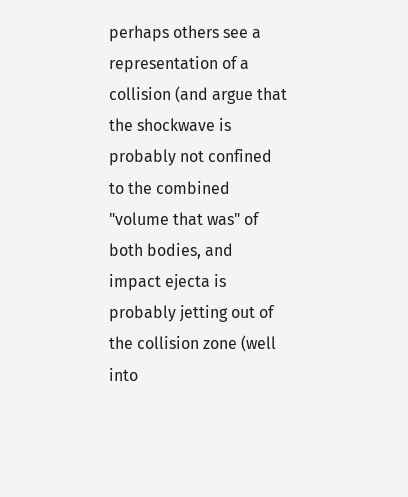perhaps others see a representation of a collision (and argue that the shockwave is probably not confined to the combined "volume that was" of both bodies, and impact ejecta is probably jetting out of the collision zone (well into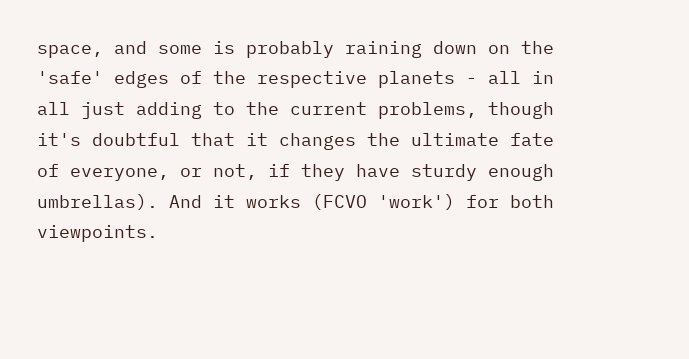space, and some is probably raining down on the 'safe' edges of the respective planets - all in all just adding to the current problems, though it's doubtful that it changes the ultimate fate of everyone, or not, if they have sturdy enough umbrellas). And it works (FCVO 'work') for both viewpoints.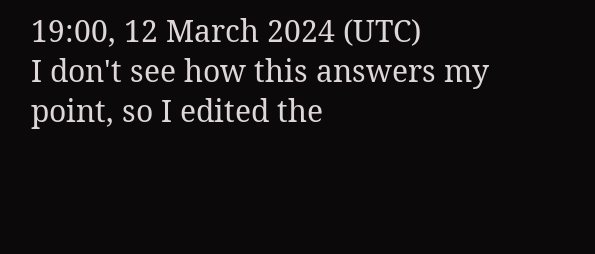19:00, 12 March 2024 (UTC)
I don't see how this answers my point, so I edited the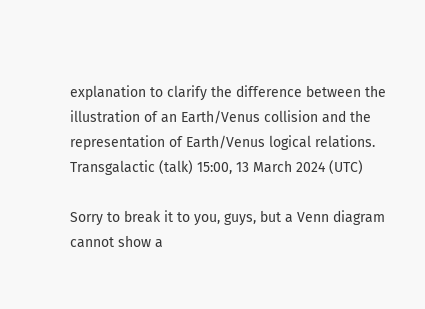explanation to clarify the difference between the illustration of an Earth/Venus collision and the representation of Earth/Venus logical relations. Transgalactic (talk) 15:00, 13 March 2024 (UTC)

Sorry to break it to you, guys, but a Venn diagram cannot show a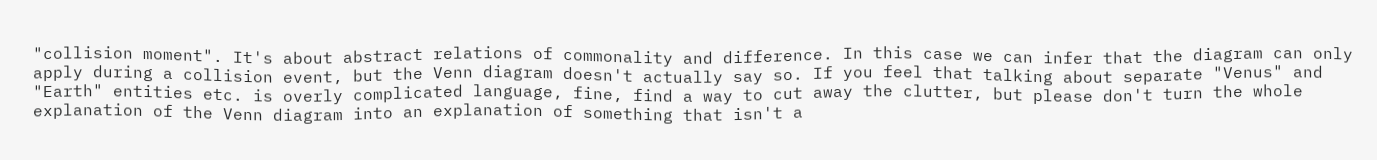"collision moment". It's about abstract relations of commonality and difference. In this case we can infer that the diagram can only apply during a collision event, but the Venn diagram doesn't actually say so. If you feel that talking about separate "Venus" and "Earth" entities etc. is overly complicated language, fine, find a way to cut away the clutter, but please don't turn the whole explanation of the Venn diagram into an explanation of something that isn't a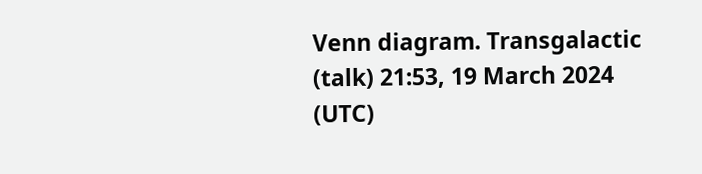Venn diagram. Transgalactic (talk) 21:53, 19 March 2024 (UTC)